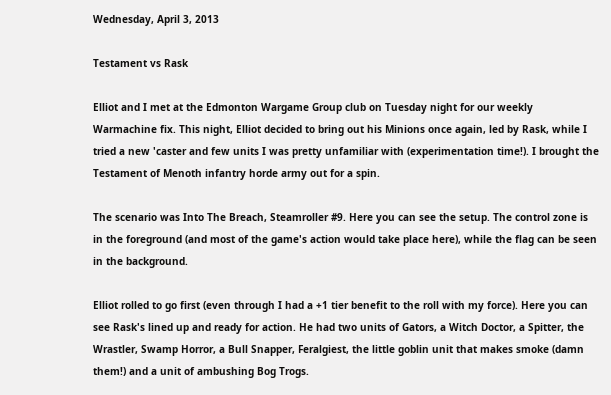Wednesday, April 3, 2013

Testament vs Rask

Elliot and I met at the Edmonton Wargame Group club on Tuesday night for our weekly Warmachine fix. This night, Elliot decided to bring out his Minions once again, led by Rask, while I tried a new 'caster and few units I was pretty unfamiliar with (experimentation time!). I brought the Testament of Menoth infantry horde army out for a spin.

The scenario was Into The Breach, Steamroller #9. Here you can see the setup. The control zone is in the foreground (and most of the game's action would take place here), while the flag can be seen in the background.

Elliot rolled to go first (even through I had a +1 tier benefit to the roll with my force). Here you can see Rask's lined up and ready for action. He had two units of Gators, a Witch Doctor, a Spitter, the Wrastler, Swamp Horror, a Bull Snapper, Feralgiest, the little goblin unit that makes smoke (damn them!) and a unit of ambushing Bog Trogs.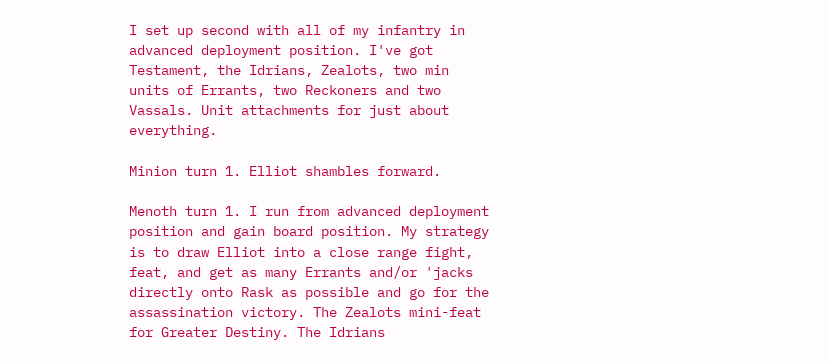I set up second with all of my infantry in advanced deployment position. I've got Testament, the Idrians, Zealots, two min units of Errants, two Reckoners and two Vassals. Unit attachments for just about everything.

Minion turn 1. Elliot shambles forward.

Menoth turn 1. I run from advanced deployment position and gain board position. My strategy is to draw Elliot into a close range fight, feat, and get as many Errants and/or 'jacks directly onto Rask as possible and go for the assassination victory. The Zealots mini-feat for Greater Destiny. The Idrians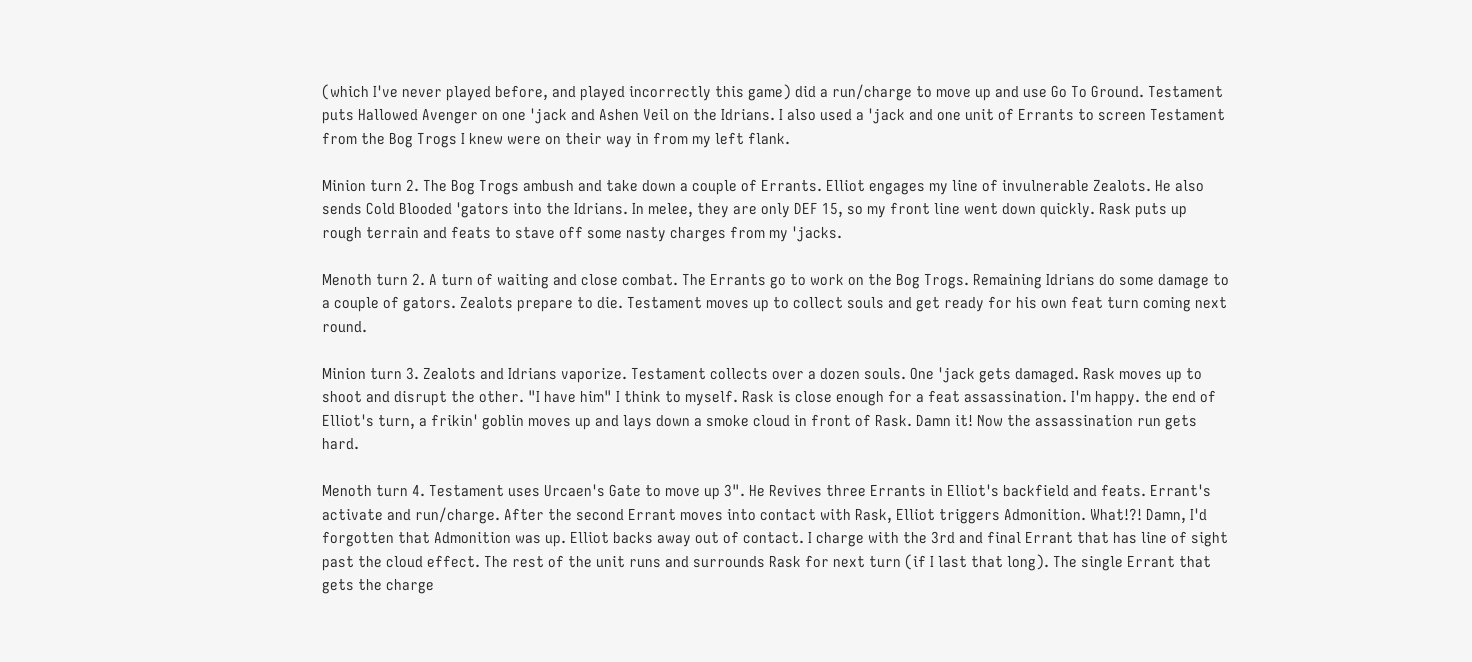(which I've never played before, and played incorrectly this game) did a run/charge to move up and use Go To Ground. Testament puts Hallowed Avenger on one 'jack and Ashen Veil on the Idrians. I also used a 'jack and one unit of Errants to screen Testament from the Bog Trogs I knew were on their way in from my left flank.

Minion turn 2. The Bog Trogs ambush and take down a couple of Errants. Elliot engages my line of invulnerable Zealots. He also sends Cold Blooded 'gators into the Idrians. In melee, they are only DEF 15, so my front line went down quickly. Rask puts up rough terrain and feats to stave off some nasty charges from my 'jacks.

Menoth turn 2. A turn of waiting and close combat. The Errants go to work on the Bog Trogs. Remaining Idrians do some damage to a couple of gators. Zealots prepare to die. Testament moves up to collect souls and get ready for his own feat turn coming next round.

Minion turn 3. Zealots and Idrians vaporize. Testament collects over a dozen souls. One 'jack gets damaged. Rask moves up to shoot and disrupt the other. "I have him" I think to myself. Rask is close enough for a feat assassination. I'm happy. the end of Elliot's turn, a frikin' goblin moves up and lays down a smoke cloud in front of Rask. Damn it! Now the assassination run gets hard.

Menoth turn 4. Testament uses Urcaen's Gate to move up 3". He Revives three Errants in Elliot's backfield and feats. Errant's activate and run/charge. After the second Errant moves into contact with Rask, Elliot triggers Admonition. What!?! Damn, I'd forgotten that Admonition was up. Elliot backs away out of contact. I charge with the 3rd and final Errant that has line of sight past the cloud effect. The rest of the unit runs and surrounds Rask for next turn (if I last that long). The single Errant that gets the charge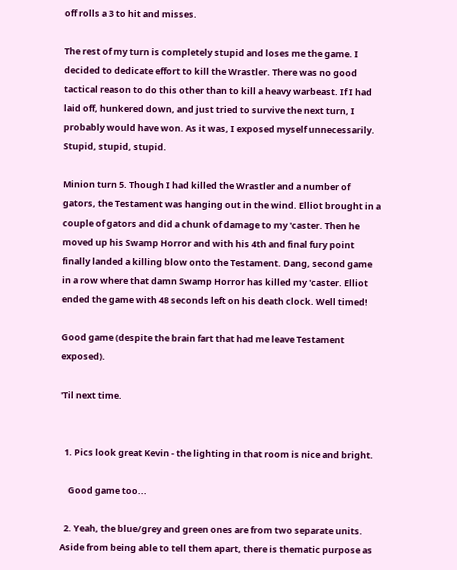off rolls a 3 to hit and misses.

The rest of my turn is completely stupid and loses me the game. I decided to dedicate effort to kill the Wrastler. There was no good tactical reason to do this other than to kill a heavy warbeast. If I had laid off, hunkered down, and just tried to survive the next turn, I probably would have won. As it was, I exposed myself unnecessarily. Stupid, stupid, stupid.

Minion turn 5. Though I had killed the Wrastler and a number of gators, the Testament was hanging out in the wind. Elliot brought in a couple of gators and did a chunk of damage to my 'caster. Then he moved up his Swamp Horror and with his 4th and final fury point finally landed a killing blow onto the Testament. Dang, second game in a row where that damn Swamp Horror has killed my 'caster. Elliot ended the game with 48 seconds left on his death clock. Well timed!

Good game (despite the brain fart that had me leave Testament exposed).

'Til next time.


  1. Pics look great Kevin - the lighting in that room is nice and bright.

    Good game too...

  2. Yeah, the blue/grey and green ones are from two separate units. Aside from being able to tell them apart, there is thematic purpose as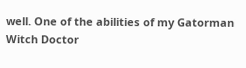well. One of the abilities of my Gatorman Witch Doctor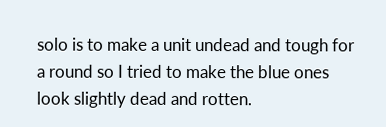solo is to make a unit undead and tough for a round so I tried to make the blue ones look slightly dead and rotten.